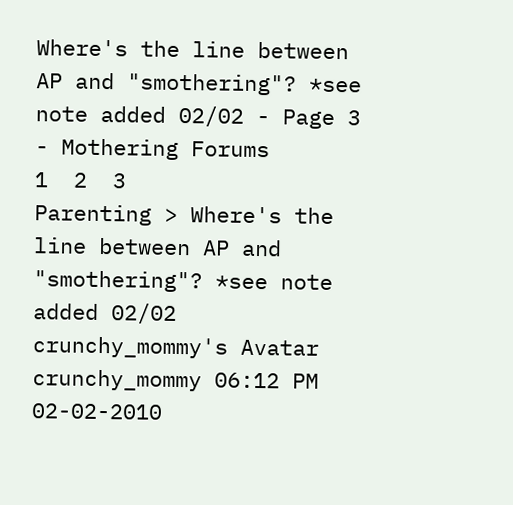Where's the line between AP and "smothering"? *see note added 02/02 - Page 3 - Mothering Forums
1  2  3
Parenting > Where's the line between AP and "smothering"? *see note added 02/02
crunchy_mommy's Avatar crunchy_mommy 06:12 PM 02-02-2010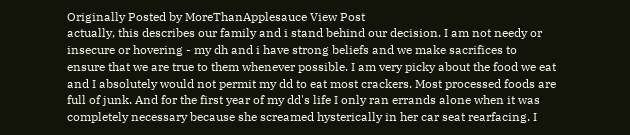Originally Posted by MoreThanApplesauce View Post
actually, this describes our family and i stand behind our decision. I am not needy or insecure or hovering - my dh and i have strong beliefs and we make sacrifices to ensure that we are true to them whenever possible. I am very picky about the food we eat and I absolutely would not permit my dd to eat most crackers. Most processed foods are full of junk. And for the first year of my dd's life I only ran errands alone when it was completely necessary because she screamed hysterically in her car seat rearfacing. I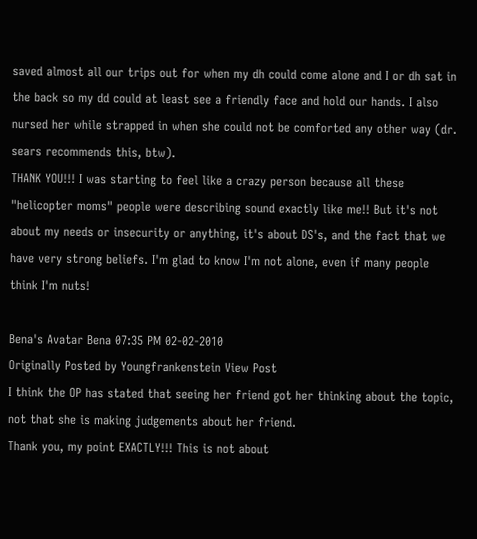saved almost all our trips out for when my dh could come alone and I or dh sat in the back so my dd could at least see a friendly face and hold our hands. I also nursed her while strapped in when she could not be comforted any other way (dr. sears recommends this, btw).
THANK YOU!!! I was starting to feel like a crazy person because all these "helicopter moms" people were describing sound exactly like me!! But it's not about my needs or insecurity or anything, it's about DS's, and the fact that we have very strong beliefs. I'm glad to know I'm not alone, even if many people think I'm nuts!

Bena's Avatar Bena 07:35 PM 02-02-2010
Originally Posted by Youngfrankenstein View Post
I think the OP has stated that seeing her friend got her thinking about the topic, not that she is making judgements about her friend.
Thank you, my point EXACTLY!!! This is not about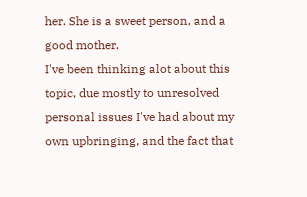her. She is a sweet person, and a good mother.
I've been thinking alot about this topic, due mostly to unresolved personal issues I've had about my own upbringing, and the fact that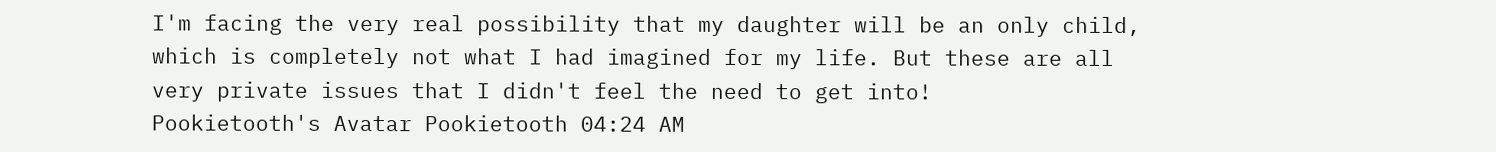I'm facing the very real possibility that my daughter will be an only child, which is completely not what I had imagined for my life. But these are all very private issues that I didn't feel the need to get into!
Pookietooth's Avatar Pookietooth 04:24 AM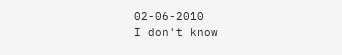02-06-2010
I don't know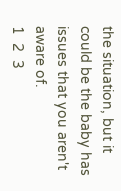the situation, but it could be the baby has issues that you aren't aware of.
1  2  3